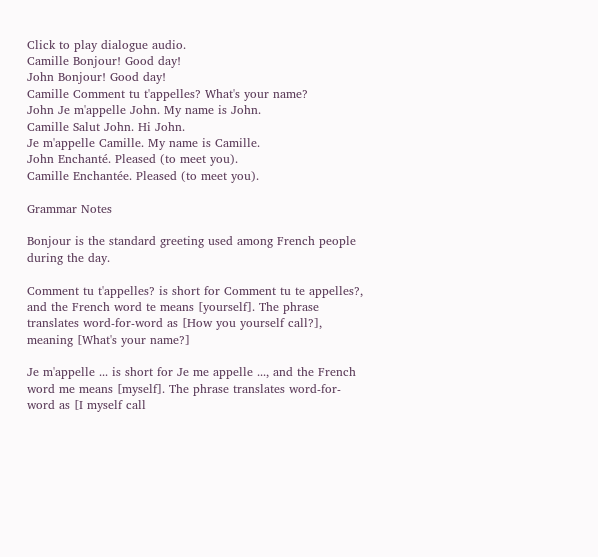Click to play dialogue audio.
Camille Bonjour! Good day!
John Bonjour! Good day!
Camille Comment tu t'appelles? What's your name?
John Je m'appelle John. My name is John.
Camille Salut John. Hi John.
Je m'appelle Camille. My name is Camille.
John Enchanté. Pleased (to meet you).
Camille Enchantée. Pleased (to meet you).

Grammar Notes

Bonjour is the standard greeting used among French people during the day.

Comment tu t'appelles? is short for Comment tu te appelles?, and the French word te means [yourself]. The phrase translates word-for-word as [How you yourself call?], meaning [What's your name?]

Je m'appelle ... is short for Je me appelle ..., and the French word me means [myself]. The phrase translates word-for-word as [I myself call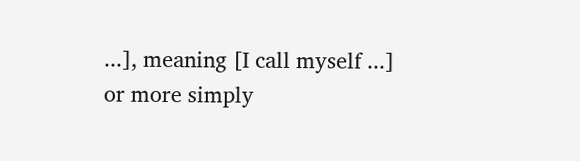...], meaning [I call myself ...] or more simply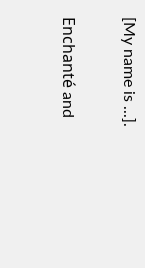[My name is ...].

Enchanté and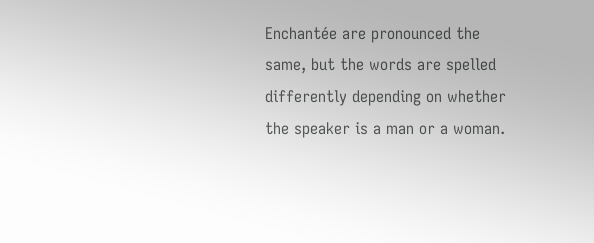Enchantée are pronounced the same, but the words are spelled differently depending on whether the speaker is a man or a woman.